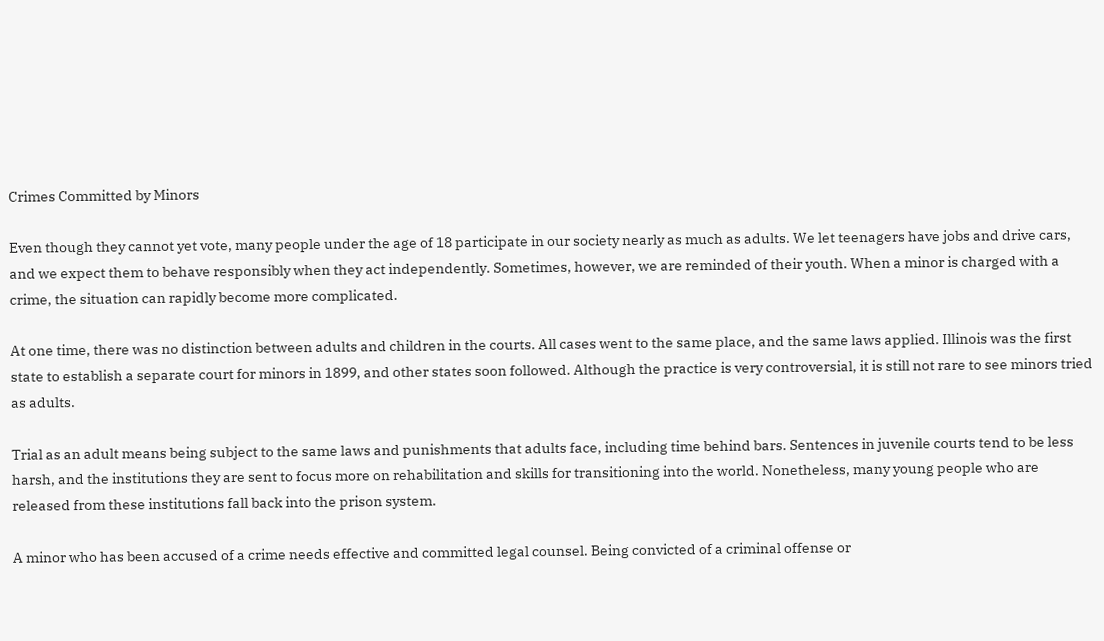Crimes Committed by Minors

Even though they cannot yet vote, many people under the age of 18 participate in our society nearly as much as adults. We let teenagers have jobs and drive cars, and we expect them to behave responsibly when they act independently. Sometimes, however, we are reminded of their youth. When a minor is charged with a crime, the situation can rapidly become more complicated.

At one time, there was no distinction between adults and children in the courts. All cases went to the same place, and the same laws applied. Illinois was the first state to establish a separate court for minors in 1899, and other states soon followed. Although the practice is very controversial, it is still not rare to see minors tried as adults.

Trial as an adult means being subject to the same laws and punishments that adults face, including time behind bars. Sentences in juvenile courts tend to be less harsh, and the institutions they are sent to focus more on rehabilitation and skills for transitioning into the world. Nonetheless, many young people who are released from these institutions fall back into the prison system.

A minor who has been accused of a crime needs effective and committed legal counsel. Being convicted of a criminal offense or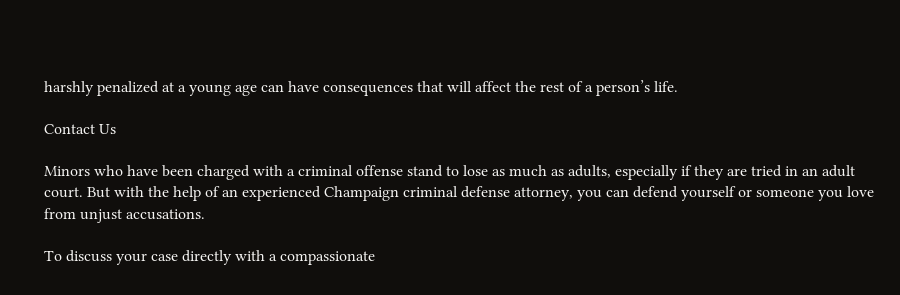harshly penalized at a young age can have consequences that will affect the rest of a person’s life.

Contact Us

Minors who have been charged with a criminal offense stand to lose as much as adults, especially if they are tried in an adult court. But with the help of an experienced Champaign criminal defense attorney, you can defend yourself or someone you love from unjust accusations.

To discuss your case directly with a compassionate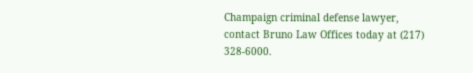Champaign criminal defense lawyer, contact Bruno Law Offices today at (217) 328-6000.